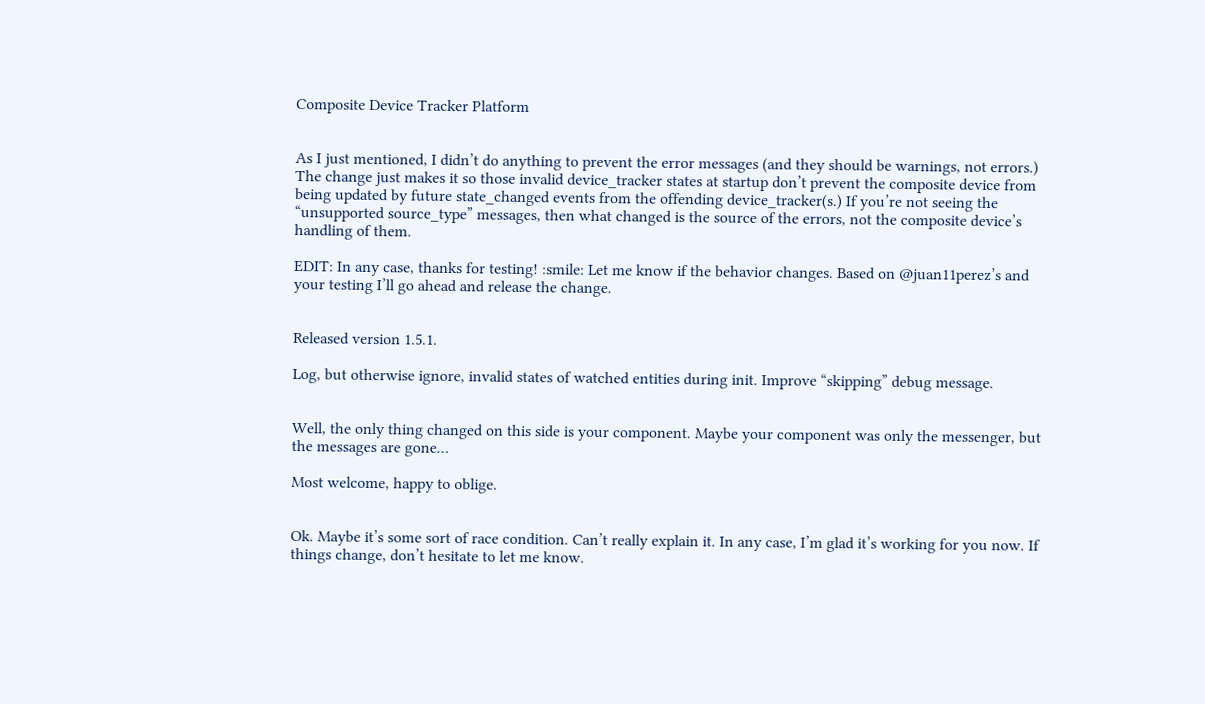Composite Device Tracker Platform


As I just mentioned, I didn’t do anything to prevent the error messages (and they should be warnings, not errors.) The change just makes it so those invalid device_tracker states at startup don’t prevent the composite device from being updated by future state_changed events from the offending device_tracker(s.) If you’re not seeing the “unsupported source_type” messages, then what changed is the source of the errors, not the composite device’s handling of them.

EDIT: In any case, thanks for testing! :smile: Let me know if the behavior changes. Based on @juan11perez’s and your testing I’ll go ahead and release the change.


Released version 1.5.1.

Log, but otherwise ignore, invalid states of watched entities during init. Improve “skipping” debug message.


Well, the only thing changed on this side is your component. Maybe your component was only the messenger, but the messages are gone…

Most welcome, happy to oblige.


Ok. Maybe it’s some sort of race condition. Can’t really explain it. In any case, I’m glad it’s working for you now. If things change, don’t hesitate to let me know.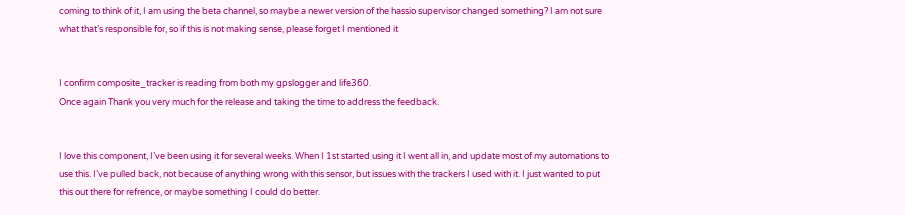coming to think of it, I am using the beta channel, so maybe a newer version of the hassio supervisor changed something? I am not sure what that’s responsible for, so if this is not making sense, please forget I mentioned it


I confirm composite_tracker is reading from both my gpslogger and life360.
Once again Thank you very much for the release and taking the time to address the feedback.


I love this component, I’ve been using it for several weeks. When I 1st started using it I went all in, and update most of my automations to use this. I’ve pulled back, not because of anything wrong with this sensor, but issues with the trackers I used with it. I just wanted to put this out there for refrence, or maybe something I could do better.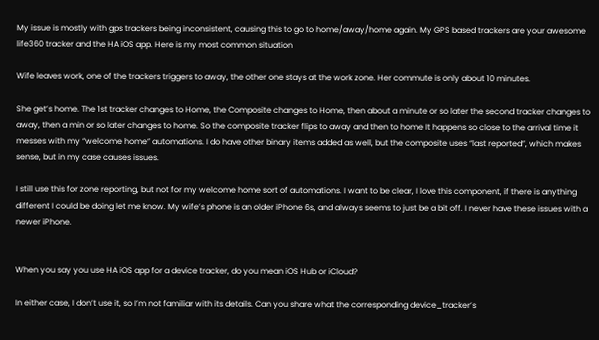My issue is mostly with gps trackers being inconsistent, causing this to go to home/away/home again. My GPS based trackers are your awesome life360 tracker and the HA iOS app. Here is my most common situation

Wife leaves work, one of the trackers triggers to away, the other one stays at the work zone. Her commute is only about 10 minutes.

She get’s home. The 1st tracker changes to Home, the Composite changes to Home, then about a minute or so later the second tracker changes to away, then a min or so later changes to home. So the composite tracker flips to away and then to home It happens so close to the arrival time it messes with my “welcome home” automations. I do have other binary items added as well, but the composite uses “last reported”, which makes sense, but in my case causes issues.

I still use this for zone reporting, but not for my welcome home sort of automations. I want to be clear, I love this component, if there is anything different I could be doing let me know. My wife’s phone is an older iPhone 6s, and always seems to just be a bit off. I never have these issues with a newer iPhone.


When you say you use HA iOS app for a device tracker, do you mean iOS Hub or iCloud?

In either case, I don’t use it, so I’m not familiar with its details. Can you share what the corresponding device_tracker’s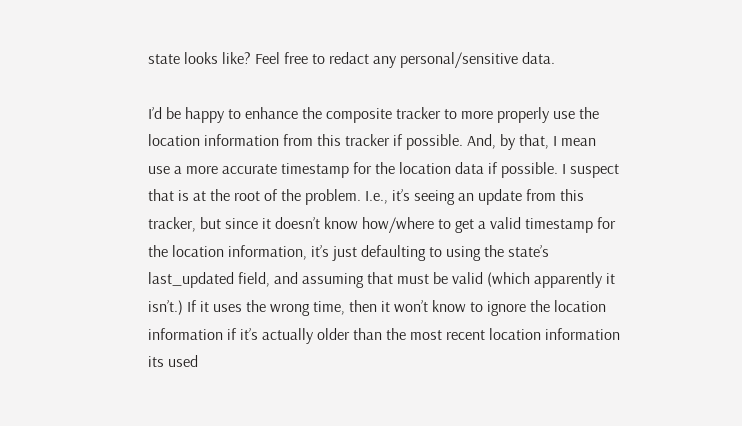state looks like? Feel free to redact any personal/sensitive data.

I’d be happy to enhance the composite tracker to more properly use the location information from this tracker if possible. And, by that, I mean use a more accurate timestamp for the location data if possible. I suspect that is at the root of the problem. I.e., it’s seeing an update from this tracker, but since it doesn’t know how/where to get a valid timestamp for the location information, it’s just defaulting to using the state’s last_updated field, and assuming that must be valid (which apparently it isn’t.) If it uses the wrong time, then it won’t know to ignore the location information if it’s actually older than the most recent location information its used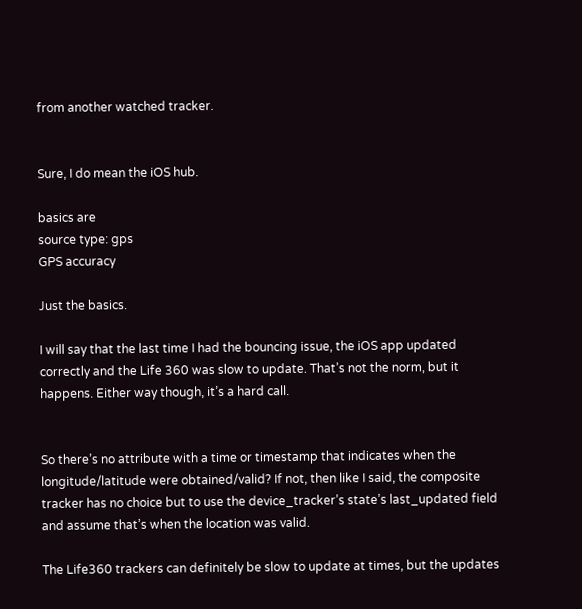from another watched tracker.


Sure, I do mean the iOS hub.

basics are
source type: gps
GPS accuracy

Just the basics.

I will say that the last time I had the bouncing issue, the iOS app updated correctly and the Life 360 was slow to update. That’s not the norm, but it happens. Either way though, it’s a hard call.


So there’s no attribute with a time or timestamp that indicates when the longitude/latitude were obtained/valid? If not, then like I said, the composite tracker has no choice but to use the device_tracker’s state’s last_updated field and assume that’s when the location was valid.

The Life360 trackers can definitely be slow to update at times, but the updates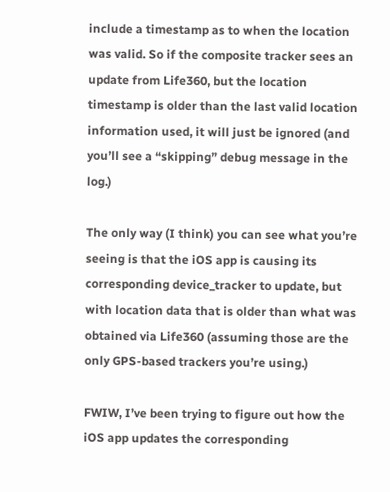include a timestamp as to when the location was valid. So if the composite tracker sees an update from Life360, but the location timestamp is older than the last valid location information used, it will just be ignored (and you’ll see a “skipping” debug message in the log.)

The only way (I think) you can see what you’re seeing is that the iOS app is causing its corresponding device_tracker to update, but with location data that is older than what was obtained via Life360 (assuming those are the only GPS-based trackers you’re using.)

FWIW, I’ve been trying to figure out how the iOS app updates the corresponding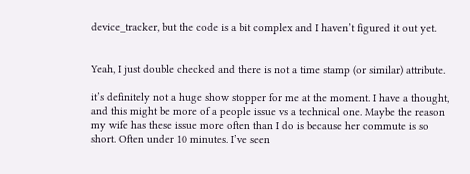device_tracker, but the code is a bit complex and I haven’t figured it out yet.


Yeah, I just double checked and there is not a time stamp (or similar) attribute.

it’s definitely not a huge show stopper for me at the moment. I have a thought, and this might be more of a people issue vs a technical one. Maybe the reason my wife has these issue more often than I do is because her commute is so short. Often under 10 minutes. I’ve seen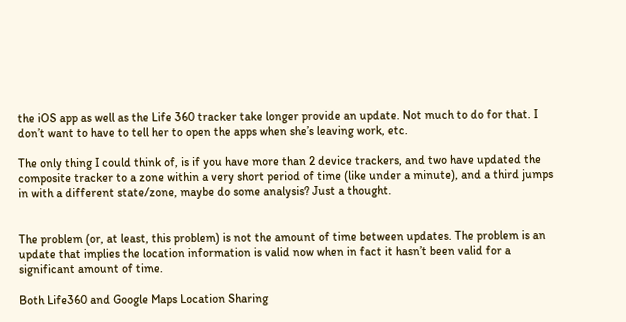the iOS app as well as the Life 360 tracker take longer provide an update. Not much to do for that. I don’t want to have to tell her to open the apps when she’s leaving work, etc.

The only thing I could think of, is if you have more than 2 device trackers, and two have updated the composite tracker to a zone within a very short period of time (like under a minute), and a third jumps in with a different state/zone, maybe do some analysis? Just a thought.


The problem (or, at least, this problem) is not the amount of time between updates. The problem is an update that implies the location information is valid now when in fact it hasn’t been valid for a significant amount of time.

Both Life360 and Google Maps Location Sharing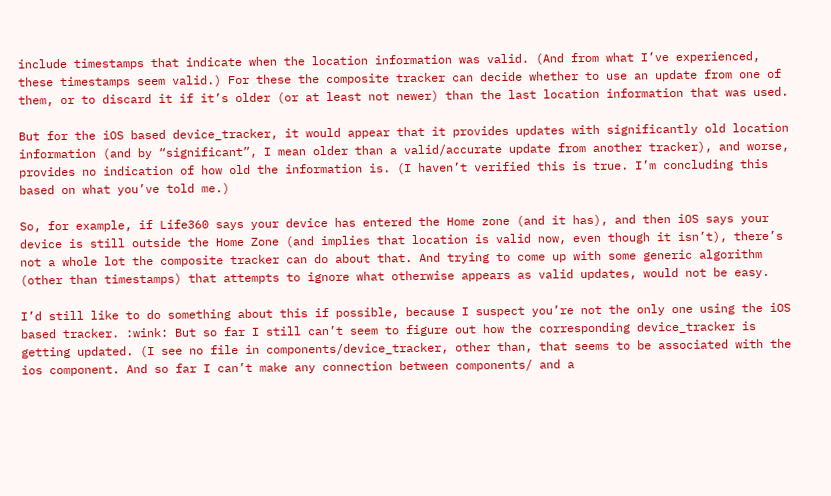include timestamps that indicate when the location information was valid. (And from what I’ve experienced, these timestamps seem valid.) For these the composite tracker can decide whether to use an update from one of them, or to discard it if it’s older (or at least not newer) than the last location information that was used.

But for the iOS based device_tracker, it would appear that it provides updates with significantly old location information (and by “significant”, I mean older than a valid/accurate update from another tracker), and worse, provides no indication of how old the information is. (I haven’t verified this is true. I’m concluding this based on what you’ve told me.)

So, for example, if Life360 says your device has entered the Home zone (and it has), and then iOS says your device is still outside the Home Zone (and implies that location is valid now, even though it isn’t), there’s not a whole lot the composite tracker can do about that. And trying to come up with some generic algorithm (other than timestamps) that attempts to ignore what otherwise appears as valid updates, would not be easy.

I’d still like to do something about this if possible, because I suspect you’re not the only one using the iOS based tracker. :wink: But so far I still can’t seem to figure out how the corresponding device_tracker is getting updated. (I see no file in components/device_tracker, other than, that seems to be associated with the ios component. And so far I can’t make any connection between components/ and a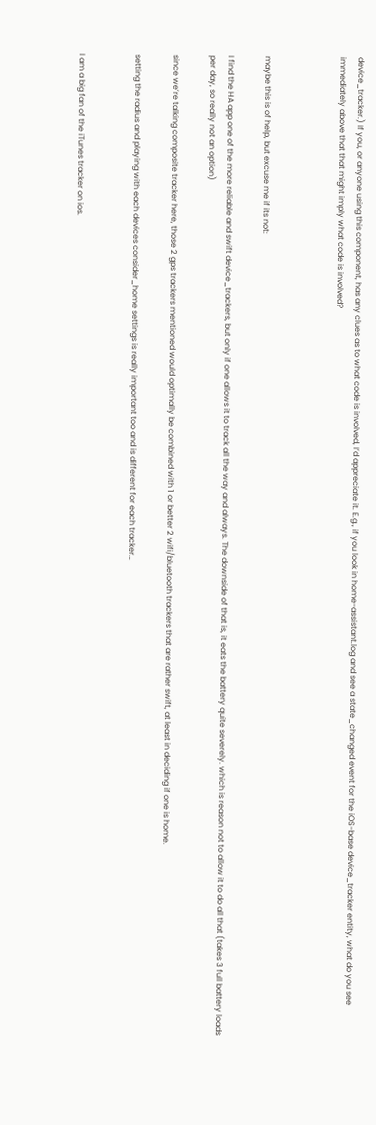device_tracker.) If you, or anyone using this component, has any clues as to what code is involved, I’d appreciate it. E.g., if you look in home-assistant.log and see a state_changed event for the iOS-base device_tracker entity, what do you see immediately above that that might imply what code is involved?



maybe this is of help, but excuse me if its not:

I find the HA app one of the more reliable and swift device_trackers, but only if one allows it to track all the way and always. The downside of that is, it eats the battery quite severely. which is reason not to allow it to do all that (takes 3 full battery loads per day, so really not an option)

since we’re talking composite tracker here, those 2 gps trackers mentioned would optimally be combined with 1 or better 2 wifi/bluetooth trackers that are rather swift, at least in deciding if one is home.

setting the radius and playing with each devices consider_home settings is really important too and is different for each tracker…


I am a big fan of the iTunes tracker on ios.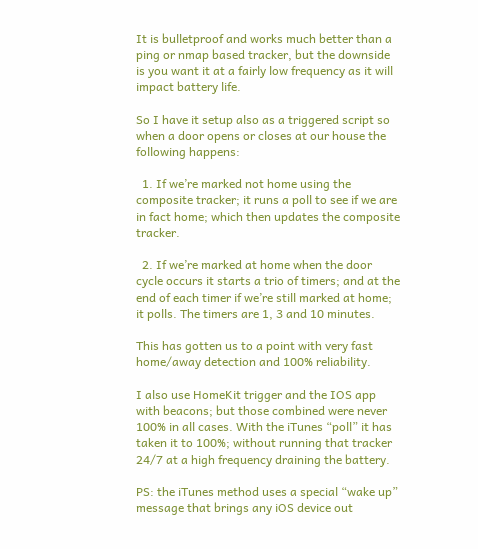It is bulletproof and works much better than a ping or nmap based tracker, but the downside is you want it at a fairly low frequency as it will impact battery life.

So I have it setup also as a triggered script so when a door opens or closes at our house the following happens:

  1. If we’re marked not home using the composite tracker; it runs a poll to see if we are in fact home; which then updates the composite tracker.

  2. If we’re marked at home when the door cycle occurs it starts a trio of timers; and at the end of each timer if we’re still marked at home; it polls. The timers are 1, 3 and 10 minutes.

This has gotten us to a point with very fast home/away detection and 100% reliability.

I also use HomeKit trigger and the IOS app with beacons; but those combined were never 100% in all cases. With the iTunes “poll” it has taken it to 100%; without running that tracker 24/7 at a high frequency draining the battery.

PS: the iTunes method uses a special “wake up” message that brings any iOS device out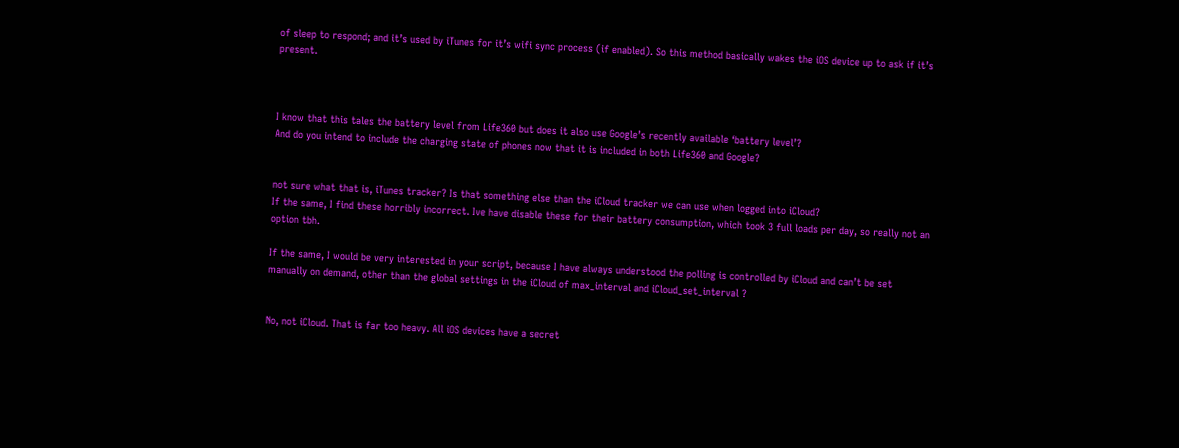of sleep to respond; and it’s used by iTunes for it’s wifi sync process (if enabled). So this method basically wakes the iOS device up to ask if it’s present.



I know that this tales the battery level from Life360 but does it also use Google’s recently available ‘battery level’?
And do you intend to include the charging state of phones now that it is included in both Life360 and Google?


not sure what that is, iTunes tracker? Is that something else than the iCloud tracker we can use when logged into iCloud?
If the same, I find these horribly incorrect. Ive have disable these for their battery consumption, which took 3 full loads per day, so really not an option tbh.

If the same, I would be very interested in your script, because I have always understood the polling is controlled by iCloud and can’t be set manually on demand, other than the global settings in the iCloud of max_interval and iCloud_set_interval ?


No, not iCloud. That is far too heavy. All iOS devices have a secret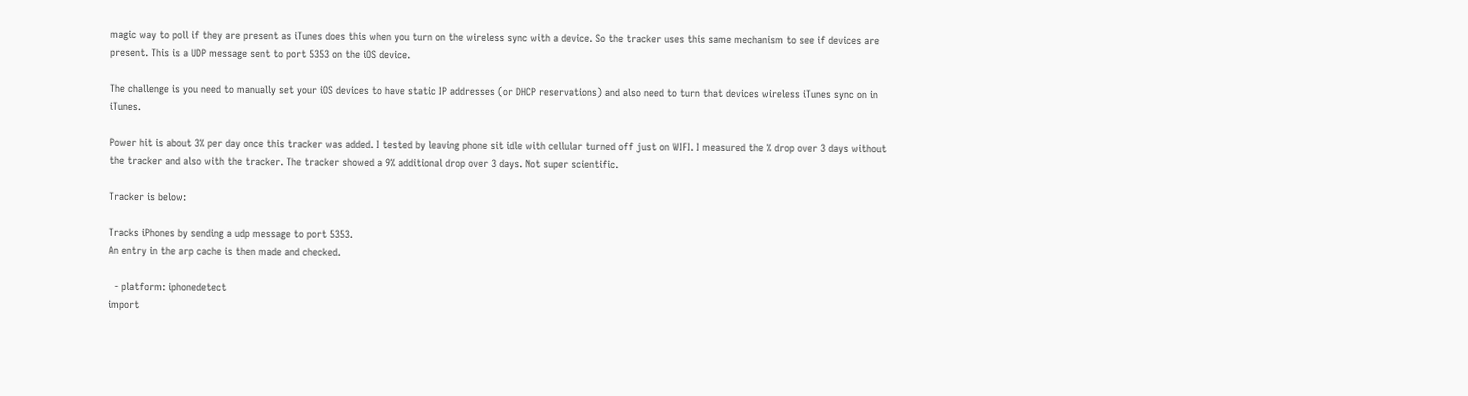magic way to poll if they are present as iTunes does this when you turn on the wireless sync with a device. So the tracker uses this same mechanism to see if devices are present. This is a UDP message sent to port 5353 on the iOS device.

The challenge is you need to manually set your iOS devices to have static IP addresses (or DHCP reservations) and also need to turn that devices wireless iTunes sync on in iTunes.

Power hit is about 3% per day once this tracker was added. I tested by leaving phone sit idle with cellular turned off just on WIFI. I measured the % drop over 3 days without the tracker and also with the tracker. The tracker showed a 9% additional drop over 3 days. Not super scientific.

Tracker is below:

Tracks iPhones by sending a udp message to port 5353.
An entry in the arp cache is then made and checked.

  - platform: iphonedetect
import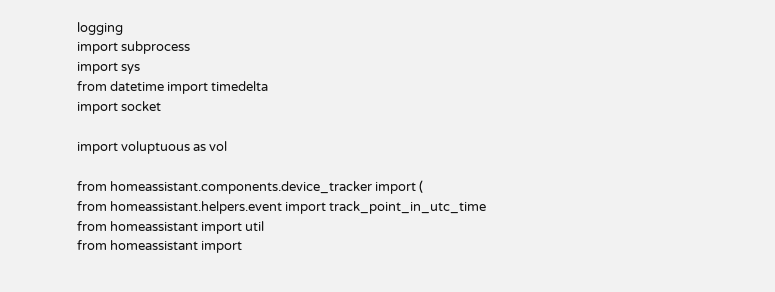logging
import subprocess
import sys
from datetime import timedelta
import socket

import voluptuous as vol

from homeassistant.components.device_tracker import (
from homeassistant.helpers.event import track_point_in_utc_time
from homeassistant import util
from homeassistant import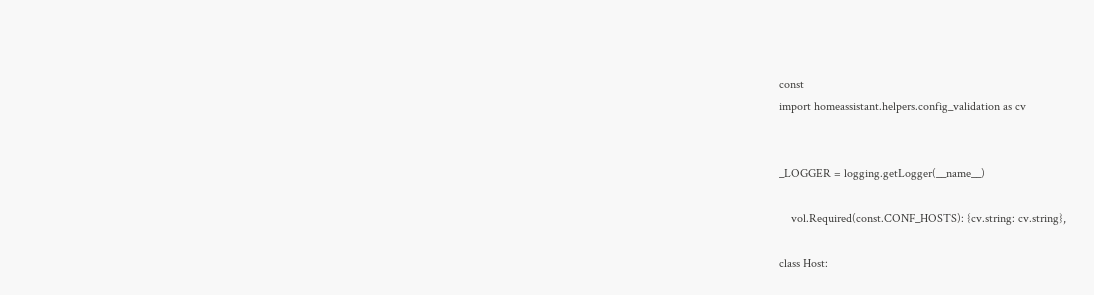const
import homeassistant.helpers.config_validation as cv


_LOGGER = logging.getLogger(__name__)

    vol.Required(const.CONF_HOSTS): {cv.string: cv.string},

class Host: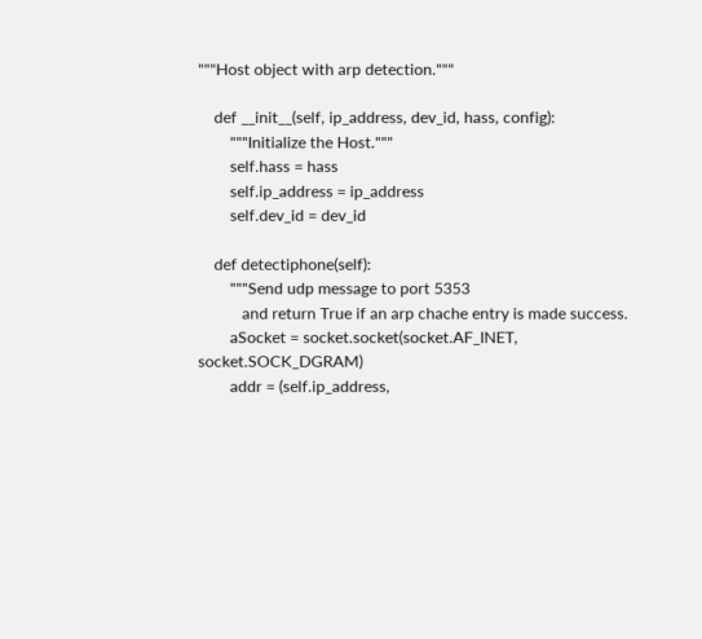"""Host object with arp detection."""

    def __init__(self, ip_address, dev_id, hass, config):
        """Initialize the Host."""
        self.hass = hass
        self.ip_address = ip_address
        self.dev_id = dev_id

    def detectiphone(self):
        """Send udp message to port 5353
           and return True if an arp chache entry is made success.
        aSocket = socket.socket(socket.AF_INET, socket.SOCK_DGRAM)
        addr = (self.ip_address,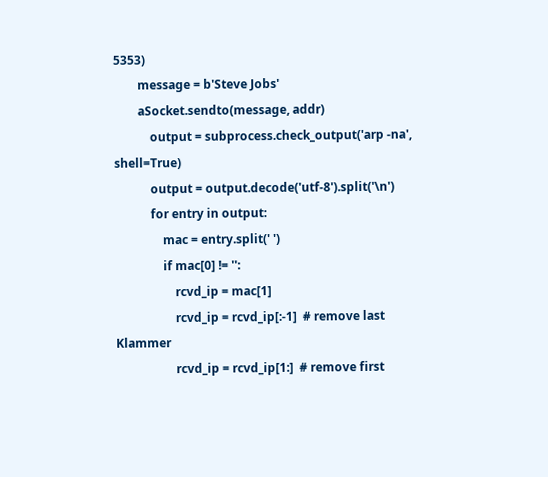5353)
        message = b'Steve Jobs'
        aSocket.sendto(message, addr)
            output = subprocess.check_output('arp -na', shell=True)
            output = output.decode('utf-8').split('\n')
            for entry in output:
                mac = entry.split(' ')
                if mac[0] != '':
                    rcvd_ip = mac[1]
                    rcvd_ip = rcvd_ip[:-1]  # remove last Klammer
                    rcvd_ip = rcvd_ip[1:]  # remove first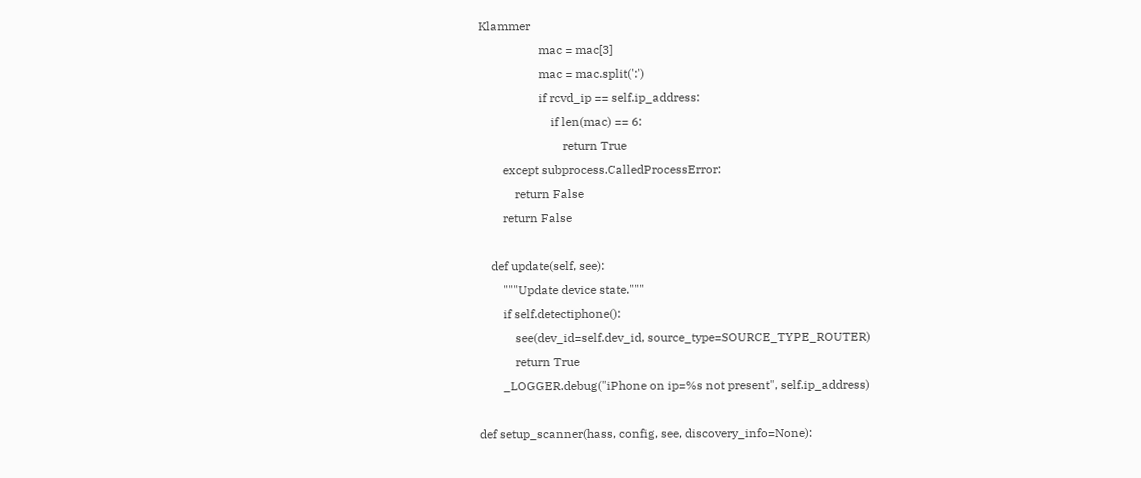Klammer
                    mac = mac[3]
                    mac = mac.split(':')
                    if rcvd_ip == self.ip_address:
                        if len(mac) == 6:
                            return True
        except subprocess.CalledProcessError:
            return False
        return False

    def update(self, see):
        """Update device state."""
        if self.detectiphone():
            see(dev_id=self.dev_id, source_type=SOURCE_TYPE_ROUTER)
            return True
        _LOGGER.debug("iPhone on ip=%s not present", self.ip_address)

def setup_scanner(hass, config, see, discovery_info=None):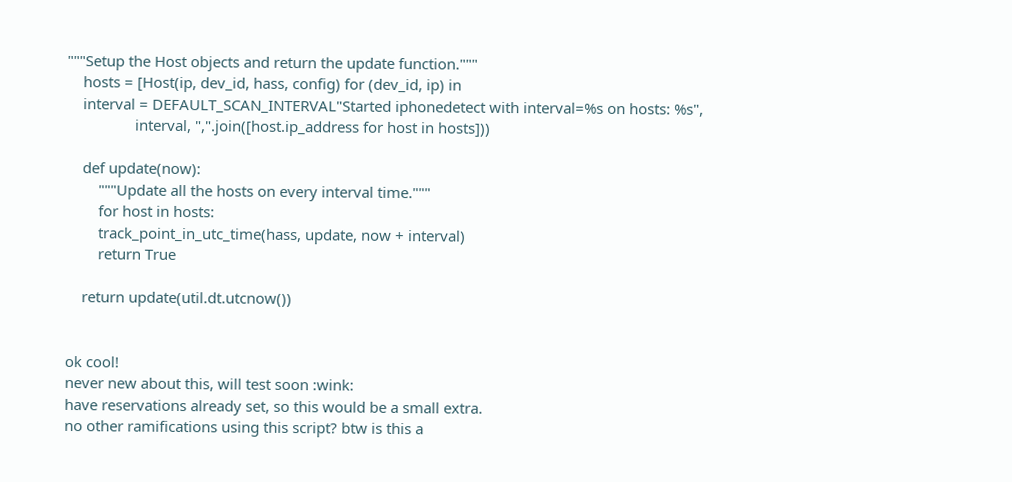"""Setup the Host objects and return the update function."""
    hosts = [Host(ip, dev_id, hass, config) for (dev_id, ip) in
    interval = DEFAULT_SCAN_INTERVAL"Started iphonedetect with interval=%s on hosts: %s",
                 interval, ",".join([host.ip_address for host in hosts]))

    def update(now):
        """Update all the hosts on every interval time."""
        for host in hosts:
        track_point_in_utc_time(hass, update, now + interval)
        return True

    return update(util.dt.utcnow())


ok cool!
never new about this, will test soon :wink:
have reservations already set, so this would be a small extra.
no other ramifications using this script? btw is this a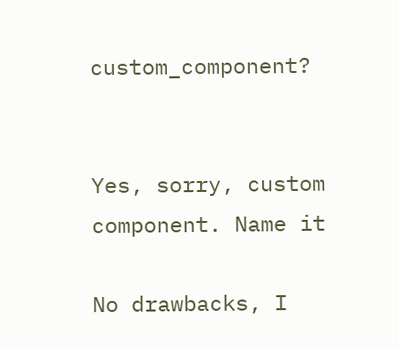custom_component?


Yes, sorry, custom component. Name it

No drawbacks, I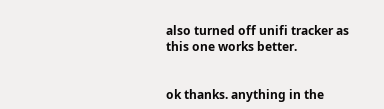also turned off unifi tracker as this one works better.


ok thanks. anything in the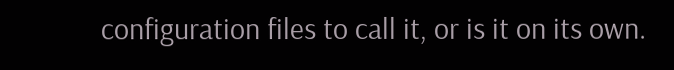configuration files to call it, or is it on its own.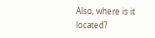Also, where is it located?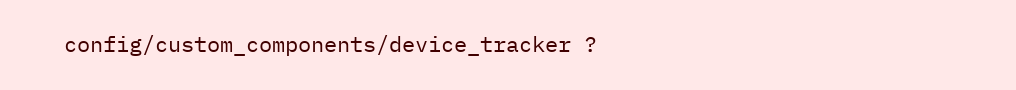config/custom_components/device_tracker ?